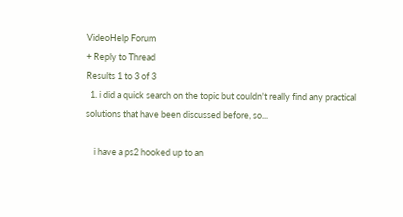VideoHelp Forum
+ Reply to Thread
Results 1 to 3 of 3
  1. i did a quick search on the topic but couldn't really find any practical solutions that have been discussed before, so...

    i have a ps2 hooked up to an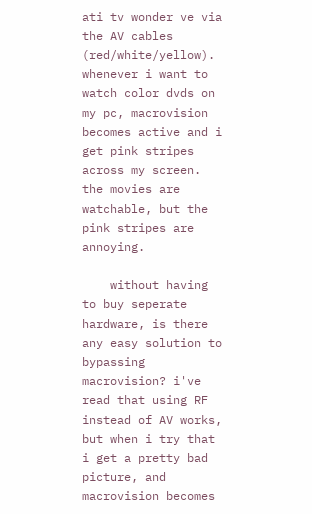ati tv wonder ve via the AV cables (red/white/yellow). whenever i want to watch color dvds on my pc, macrovision becomes active and i get pink stripes across my screen. the movies are watchable, but the pink stripes are annoying.

    without having to buy seperate hardware, is there any easy solution to bypassing macrovision? i've read that using RF instead of AV works, but when i try that i get a pretty bad picture, and macrovision becomes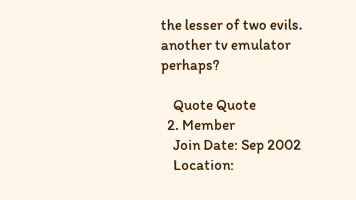the lesser of two evils. another tv emulator perhaps?

    Quote Quote
  2. Member
    Join Date: Sep 2002
    Location: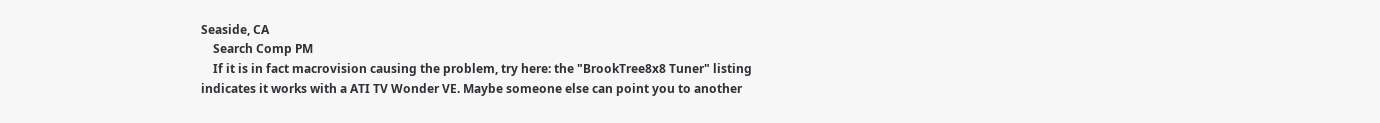Seaside, CA
    Search Comp PM
    If it is in fact macrovision causing the problem, try here: the "BrookTree8x8 Tuner" listing indicates it works with a ATI TV Wonder VE. Maybe someone else can point you to another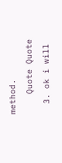method.
    Quote Quote
  3. ok i will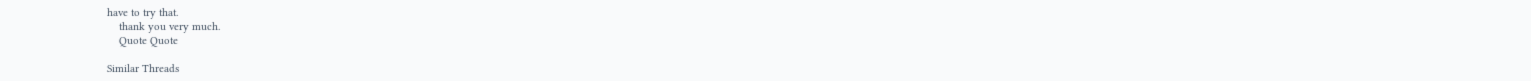have to try that.
    thank you very much.
    Quote Quote

Similar Threads